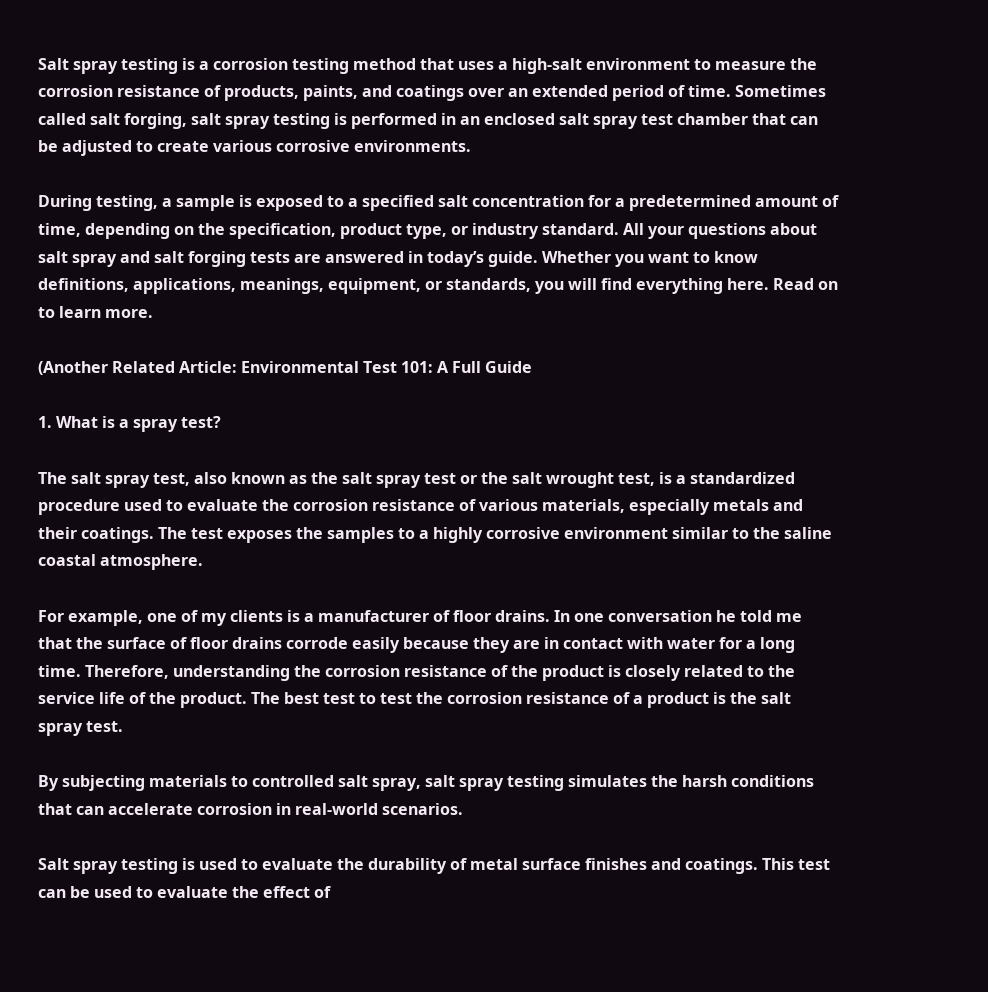Salt spray testing is a corrosion testing method that uses a high-salt environment to measure the corrosion resistance of products, paints, and coatings over an extended period of time. Sometimes called salt forging, salt spray testing is performed in an enclosed salt spray test chamber that can be adjusted to create various corrosive environments.

During testing, a sample is exposed to a specified salt concentration for a predetermined amount of time, depending on the specification, product type, or industry standard. All your questions about salt spray and salt forging tests are answered in today’s guide. Whether you want to know definitions, applications, meanings, equipment, or standards, you will find everything here. Read on to learn more.

(Another Related Article: Environmental Test 101: A Full Guide

1. What is a spray test?

The salt spray test, also known as the salt spray test or the salt wrought test, is a standardized procedure used to evaluate the corrosion resistance of various materials, especially metals and their coatings. The test exposes the samples to a highly corrosive environment similar to the saline coastal atmosphere.

For example, one of my clients is a manufacturer of floor drains. In one conversation he told me that the surface of floor drains corrode easily because they are in contact with water for a long time. Therefore, understanding the corrosion resistance of the product is closely related to the service life of the product. The best test to test the corrosion resistance of a product is the salt spray test.

By subjecting materials to controlled salt spray, salt spray testing simulates the harsh conditions that can accelerate corrosion in real-world scenarios.

Salt spray testing is used to evaluate the durability of metal surface finishes and coatings. This test can be used to evaluate the effect of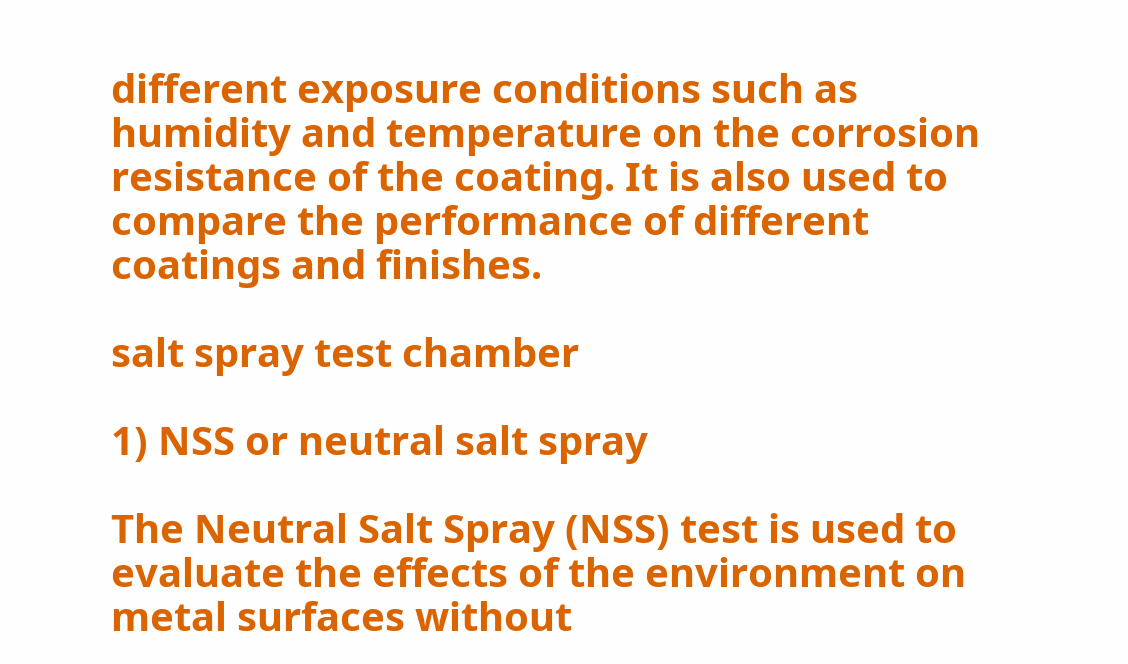different exposure conditions such as humidity and temperature on the corrosion resistance of the coating. It is also used to compare the performance of different coatings and finishes.

salt spray test chamber

1) NSS or neutral salt spray

The Neutral Salt Spray (NSS) test is used to evaluate the effects of the environment on metal surfaces without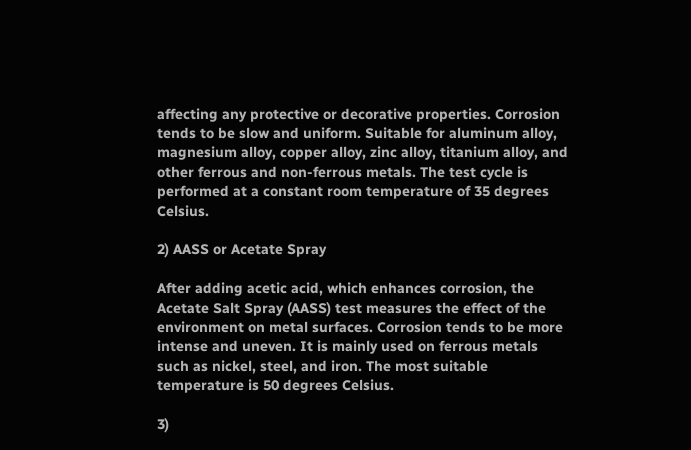affecting any protective or decorative properties. Corrosion tends to be slow and uniform. Suitable for aluminum alloy, magnesium alloy, copper alloy, zinc alloy, titanium alloy, and other ferrous and non-ferrous metals. The test cycle is performed at a constant room temperature of 35 degrees Celsius.

2) AASS or Acetate Spray

After adding acetic acid, which enhances corrosion, the Acetate Salt Spray (AASS) test measures the effect of the environment on metal surfaces. Corrosion tends to be more intense and uneven. It is mainly used on ferrous metals such as nickel, steel, and iron. The most suitable temperature is 50 degrees Celsius.

3)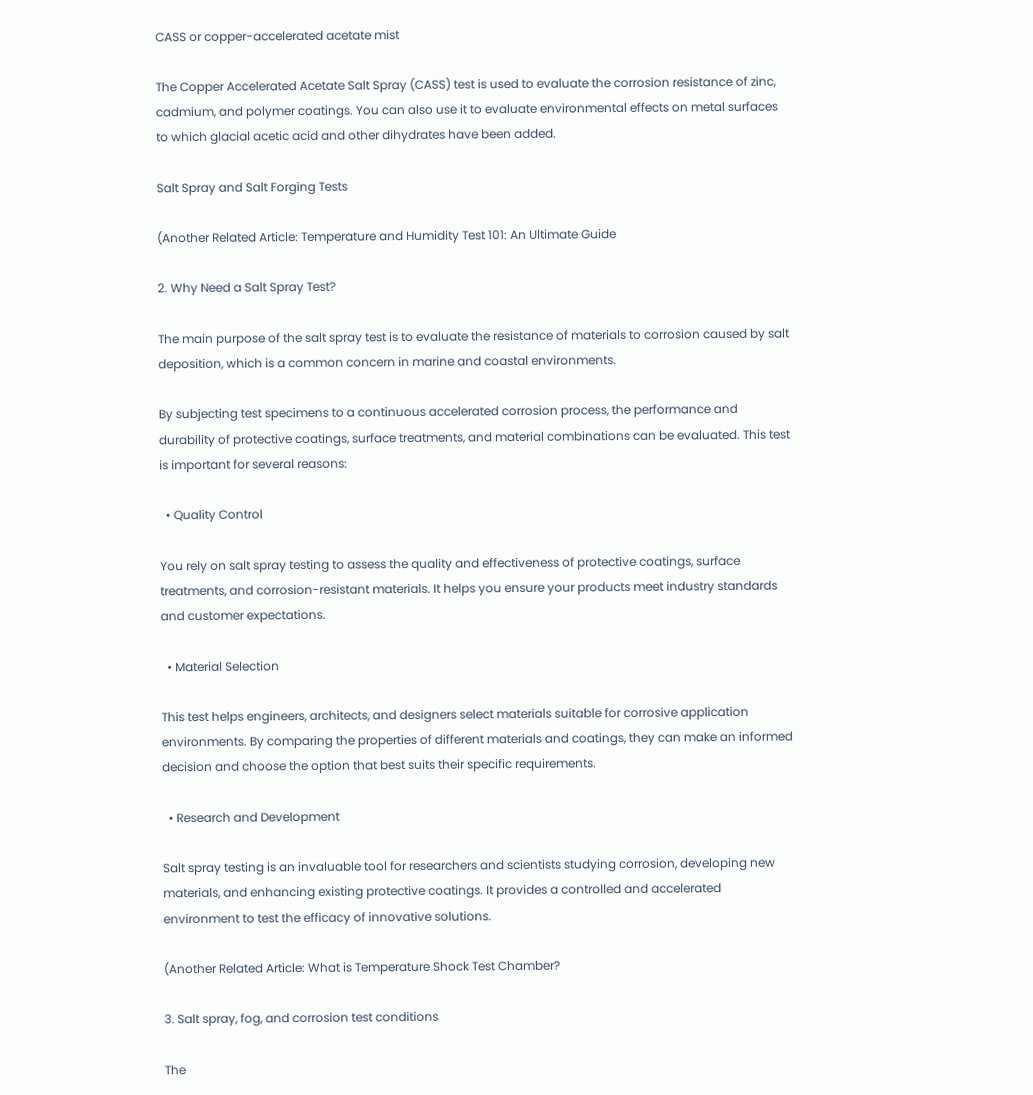CASS or copper-accelerated acetate mist

The Copper Accelerated Acetate Salt Spray (CASS) test is used to evaluate the corrosion resistance of zinc, cadmium, and polymer coatings. You can also use it to evaluate environmental effects on metal surfaces to which glacial acetic acid and other dihydrates have been added.

Salt Spray and Salt Forging Tests

(Another Related Article: Temperature and Humidity Test 101: An Ultimate Guide

2. Why Need a Salt Spray Test?

The main purpose of the salt spray test is to evaluate the resistance of materials to corrosion caused by salt deposition, which is a common concern in marine and coastal environments.

By subjecting test specimens to a continuous accelerated corrosion process, the performance and durability of protective coatings, surface treatments, and material combinations can be evaluated. This test is important for several reasons:

  • Quality Control

You rely on salt spray testing to assess the quality and effectiveness of protective coatings, surface treatments, and corrosion-resistant materials. It helps you ensure your products meet industry standards and customer expectations.

  • Material Selection

This test helps engineers, architects, and designers select materials suitable for corrosive application environments. By comparing the properties of different materials and coatings, they can make an informed decision and choose the option that best suits their specific requirements.

  • Research and Development

Salt spray testing is an invaluable tool for researchers and scientists studying corrosion, developing new materials, and enhancing existing protective coatings. It provides a controlled and accelerated environment to test the efficacy of innovative solutions.

(Another Related Article: What is Temperature Shock Test Chamber?

3. Salt spray, fog, and corrosion test conditions

The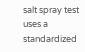salt spray test uses a standardized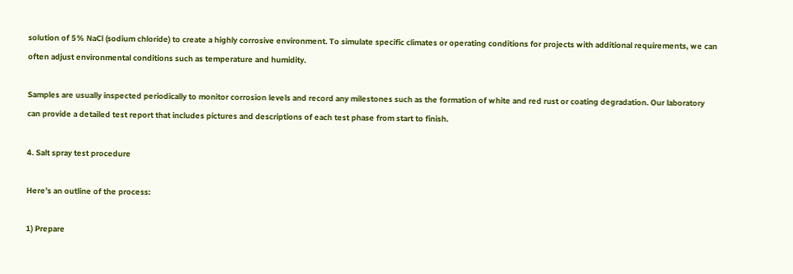solution of 5% NaCl (sodium chloride) to create a highly corrosive environment. To simulate specific climates or operating conditions for projects with additional requirements, we can often adjust environmental conditions such as temperature and humidity.

Samples are usually inspected periodically to monitor corrosion levels and record any milestones such as the formation of white and red rust or coating degradation. Our laboratory can provide a detailed test report that includes pictures and descriptions of each test phase from start to finish.

4. Salt spray test procedure

Here’s an outline of the process:

1) Prepare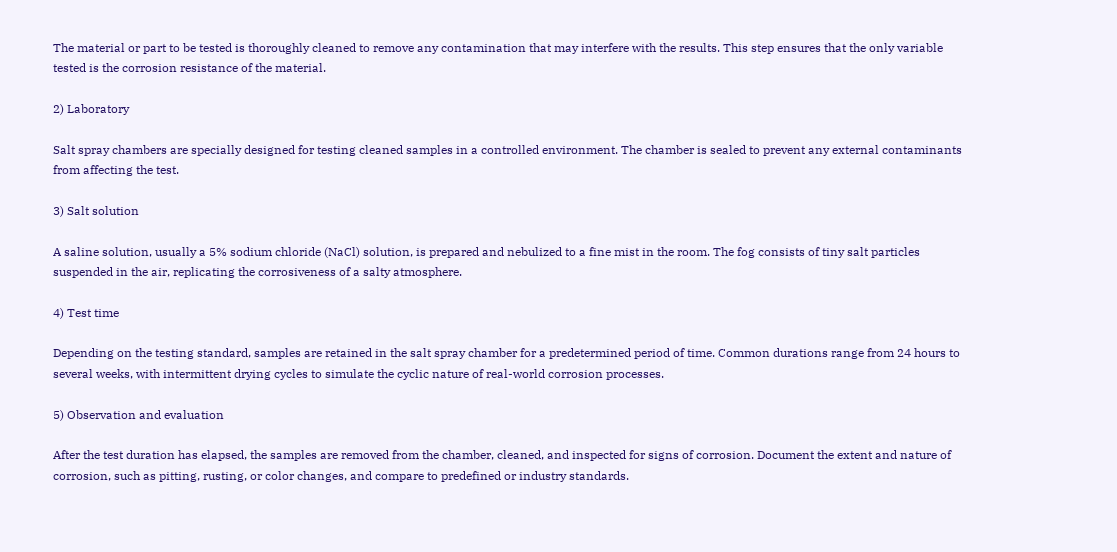The material or part to be tested is thoroughly cleaned to remove any contamination that may interfere with the results. This step ensures that the only variable tested is the corrosion resistance of the material.

2) Laboratory

Salt spray chambers are specially designed for testing cleaned samples in a controlled environment. The chamber is sealed to prevent any external contaminants from affecting the test.

3) Salt solution

A saline solution, usually a 5% sodium chloride (NaCl) solution, is prepared and nebulized to a fine mist in the room. The fog consists of tiny salt particles suspended in the air, replicating the corrosiveness of a salty atmosphere.

4) Test time

Depending on the testing standard, samples are retained in the salt spray chamber for a predetermined period of time. Common durations range from 24 hours to several weeks, with intermittent drying cycles to simulate the cyclic nature of real-world corrosion processes.

5) Observation and evaluation

After the test duration has elapsed, the samples are removed from the chamber, cleaned, and inspected for signs of corrosion. Document the extent and nature of corrosion, such as pitting, rusting, or color changes, and compare to predefined or industry standards.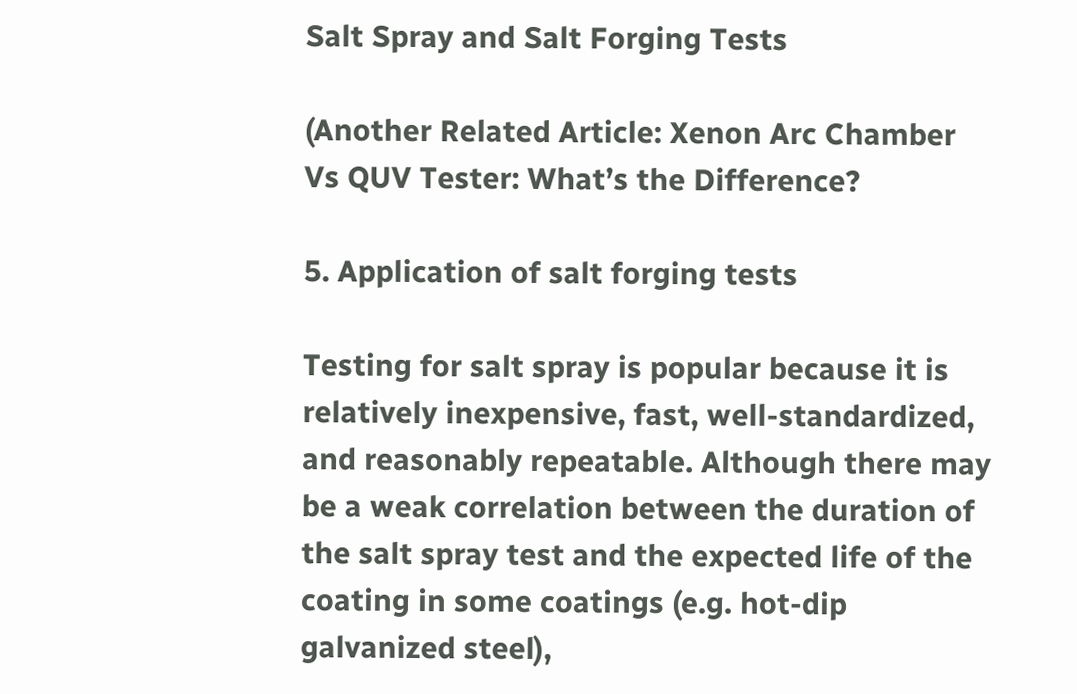Salt Spray and Salt Forging Tests

(Another Related Article: Xenon Arc Chamber Vs QUV Tester: What’s the Difference?

5. Application of salt forging tests

Testing for salt spray is popular because it is relatively inexpensive, fast, well-standardized, and reasonably repeatable. Although there may be a weak correlation between the duration of the salt spray test and the expected life of the coating in some coatings (e.g. hot-dip galvanized steel),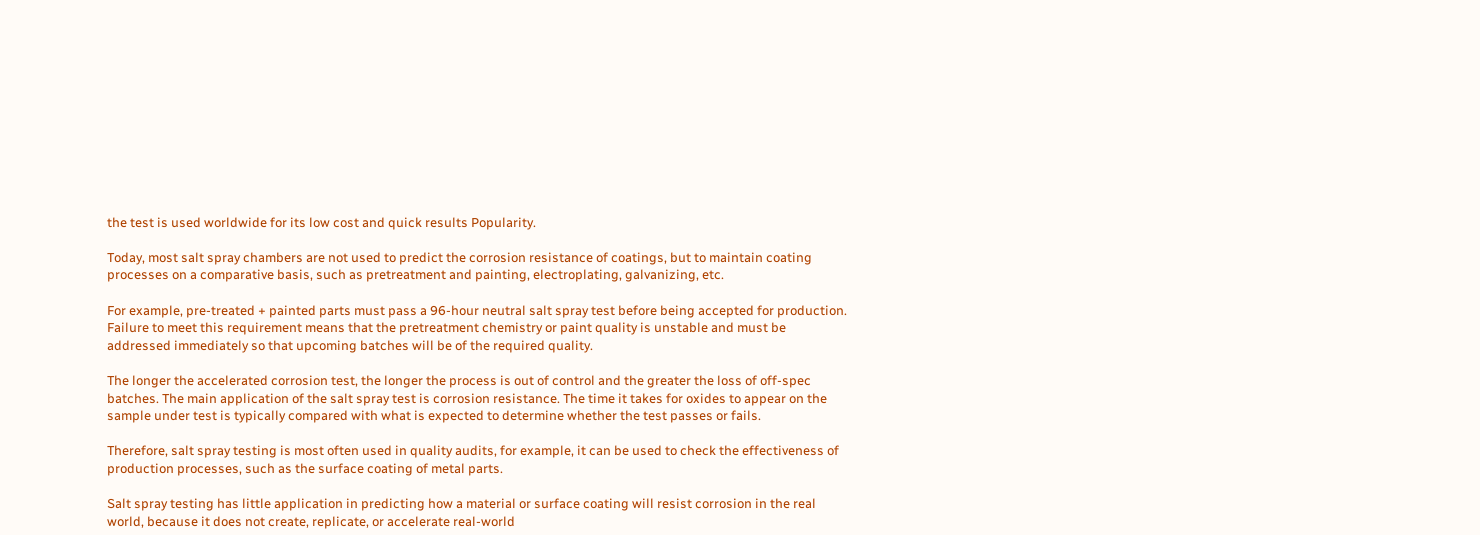the test is used worldwide for its low cost and quick results Popularity.

Today, most salt spray chambers are not used to predict the corrosion resistance of coatings, but to maintain coating processes on a comparative basis, such as pretreatment and painting, electroplating, galvanizing, etc.

For example, pre-treated + painted parts must pass a 96-hour neutral salt spray test before being accepted for production. Failure to meet this requirement means that the pretreatment chemistry or paint quality is unstable and must be addressed immediately so that upcoming batches will be of the required quality.

The longer the accelerated corrosion test, the longer the process is out of control and the greater the loss of off-spec batches. The main application of the salt spray test is corrosion resistance. The time it takes for oxides to appear on the sample under test is typically compared with what is expected to determine whether the test passes or fails.

Therefore, salt spray testing is most often used in quality audits, for example, it can be used to check the effectiveness of production processes, such as the surface coating of metal parts.

Salt spray testing has little application in predicting how a material or surface coating will resist corrosion in the real world, because it does not create, replicate, or accelerate real-world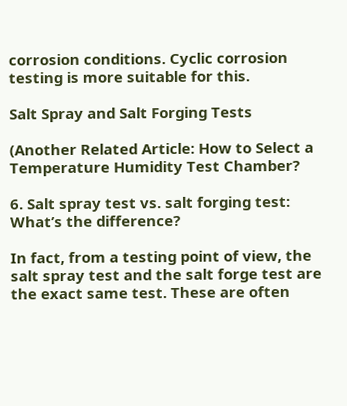corrosion conditions. Cyclic corrosion testing is more suitable for this.

Salt Spray and Salt Forging Tests

(Another Related Article: How to Select a Temperature Humidity Test Chamber?

6. Salt spray test vs. salt forging test: What’s the difference?

In fact, from a testing point of view, the salt spray test and the salt forge test are the exact same test. These are often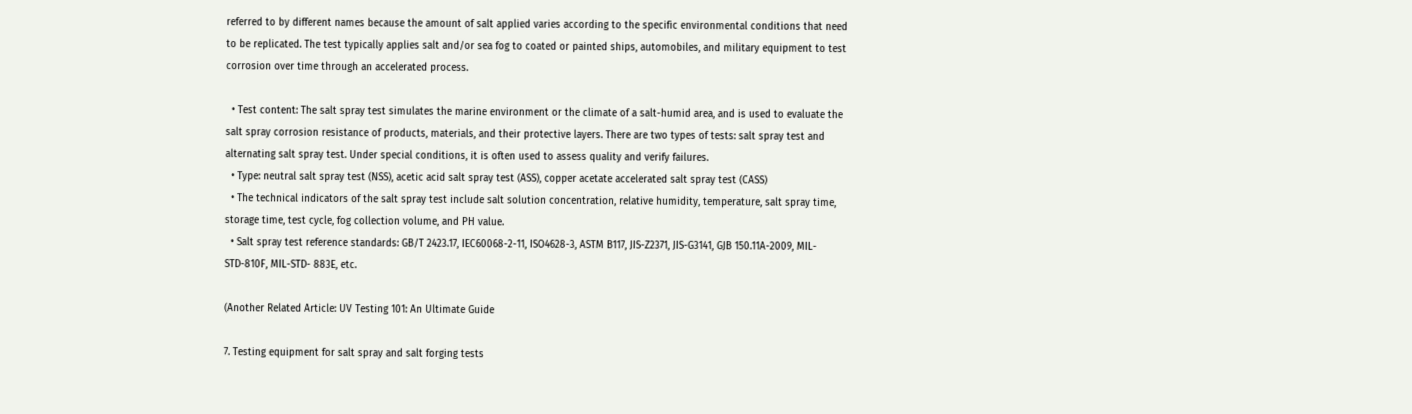referred to by different names because the amount of salt applied varies according to the specific environmental conditions that need to be replicated. The test typically applies salt and/or sea fog to coated or painted ships, automobiles, and military equipment to test corrosion over time through an accelerated process.

  • Test content: The salt spray test simulates the marine environment or the climate of a salt-humid area, and is used to evaluate the salt spray corrosion resistance of products, materials, and their protective layers. There are two types of tests: salt spray test and alternating salt spray test. Under special conditions, it is often used to assess quality and verify failures.
  • Type: neutral salt spray test (NSS), acetic acid salt spray test (ASS), copper acetate accelerated salt spray test (CASS)
  • The technical indicators of the salt spray test include salt solution concentration, relative humidity, temperature, salt spray time, storage time, test cycle, fog collection volume, and PH value.
  • Salt spray test reference standards: GB/T 2423.17, IEC60068-2-11, ISO4628-3, ASTM B117, JIS-Z2371, JIS-G3141, GJB 150.11A-2009, MIL-STD-810F, MIL-STD- 883E, etc.

(Another Related Article: UV Testing 101: An Ultimate Guide

7. Testing equipment for salt spray and salt forging tests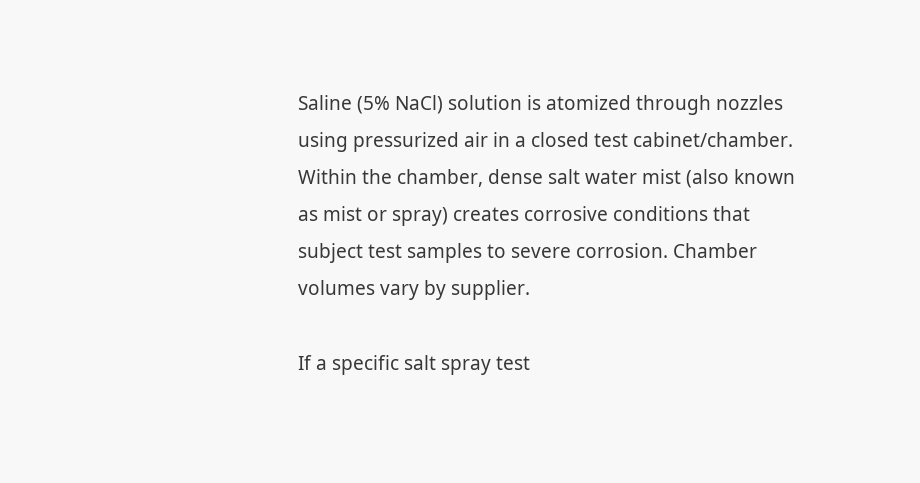Saline (5% NaCl) solution is atomized through nozzles using pressurized air in a closed test cabinet/chamber. Within the chamber, dense salt water mist (also known as mist or spray) creates corrosive conditions that subject test samples to severe corrosion. Chamber volumes vary by supplier.

If a specific salt spray test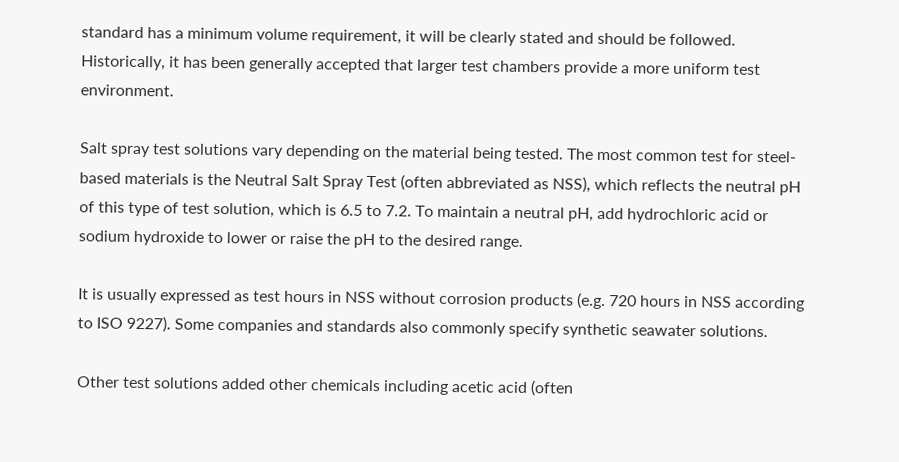standard has a minimum volume requirement, it will be clearly stated and should be followed. Historically, it has been generally accepted that larger test chambers provide a more uniform test environment.

Salt spray test solutions vary depending on the material being tested. The most common test for steel-based materials is the Neutral Salt Spray Test (often abbreviated as NSS), which reflects the neutral pH of this type of test solution, which is 6.5 to 7.2. To maintain a neutral pH, add hydrochloric acid or sodium hydroxide to lower or raise the pH to the desired range.

It is usually expressed as test hours in NSS without corrosion products (e.g. 720 hours in NSS according to ISO 9227). Some companies and standards also commonly specify synthetic seawater solutions.

Other test solutions added other chemicals including acetic acid (often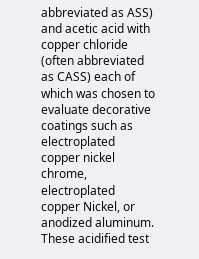abbreviated as ASS) and acetic acid with copper chloride (often abbreviated as CASS) each of which was chosen to evaluate decorative coatings such as electroplated copper nickel chrome, electroplated copper Nickel, or anodized aluminum. These acidified test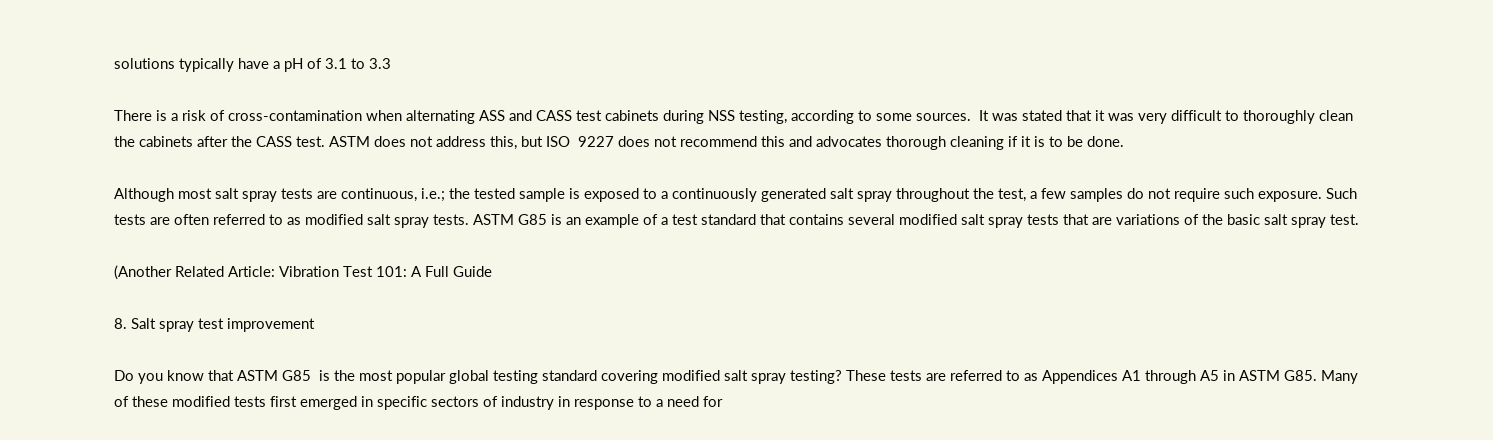solutions typically have a pH of 3.1 to 3.3

There is a risk of cross-contamination when alternating ASS and CASS test cabinets during NSS testing, according to some sources.  It was stated that it was very difficult to thoroughly clean the cabinets after the CASS test. ASTM does not address this, but ISO  9227 does not recommend this and advocates thorough cleaning if it is to be done.

Although most salt spray tests are continuous, i.e.; the tested sample is exposed to a continuously generated salt spray throughout the test, a few samples do not require such exposure. Such tests are often referred to as modified salt spray tests. ASTM G85 is an example of a test standard that contains several modified salt spray tests that are variations of the basic salt spray test.

(Another Related Article: Vibration Test 101: A Full Guide

8. Salt spray test improvement

Do you know that ASTM G85  is the most popular global testing standard covering modified salt spray testing? These tests are referred to as Appendices A1 through A5 in ASTM G85. Many of these modified tests first emerged in specific sectors of industry in response to a need for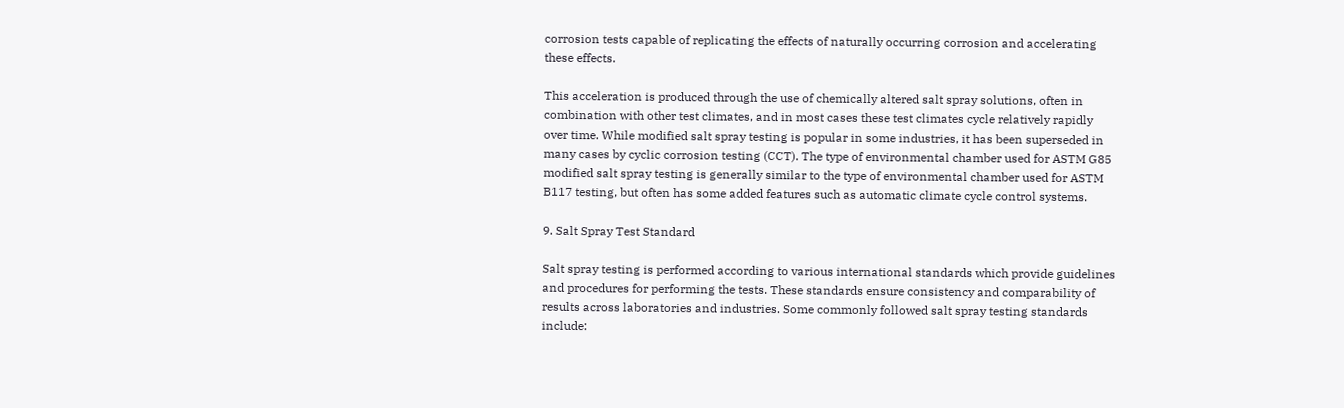corrosion tests capable of replicating the effects of naturally occurring corrosion and accelerating these effects.

This acceleration is produced through the use of chemically altered salt spray solutions, often in combination with other test climates, and in most cases these test climates cycle relatively rapidly over time. While modified salt spray testing is popular in some industries, it has been superseded in many cases by cyclic corrosion testing (CCT). The type of environmental chamber used for ASTM G85 modified salt spray testing is generally similar to the type of environmental chamber used for ASTM B117 testing, but often has some added features such as automatic climate cycle control systems.

9. Salt Spray Test Standard

Salt spray testing is performed according to various international standards which provide guidelines and procedures for performing the tests. These standards ensure consistency and comparability of results across laboratories and industries. Some commonly followed salt spray testing standards include: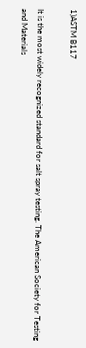1)ASTM B117

It is the most widely recognized standard for salt spray testing. The American Society for Testing and Materials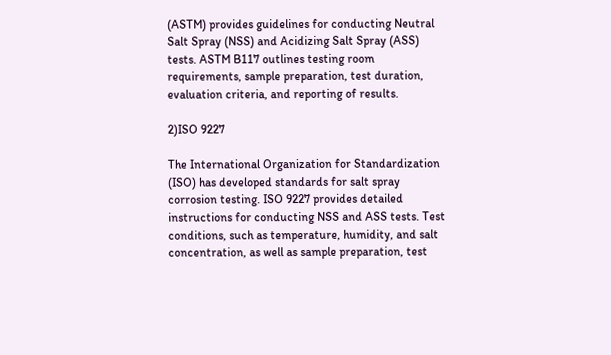(ASTM) provides guidelines for conducting Neutral Salt Spray (NSS) and Acidizing Salt Spray (ASS) tests. ASTM B117 outlines testing room requirements, sample preparation, test duration, evaluation criteria, and reporting of results.

2)ISO 9227

The International Organization for Standardization (ISO) has developed standards for salt spray corrosion testing. ISO 9227 provides detailed instructions for conducting NSS and ASS tests. Test conditions, such as temperature, humidity, and salt concentration, as well as sample preparation, test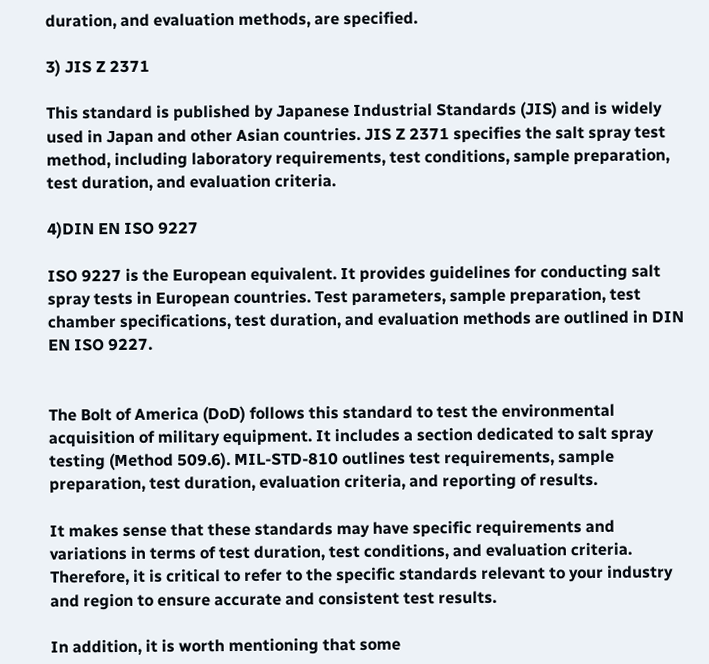duration, and evaluation methods, are specified.

3) JIS Z 2371

This standard is published by Japanese Industrial Standards (JIS) and is widely used in Japan and other Asian countries. JIS Z 2371 specifies the salt spray test method, including laboratory requirements, test conditions, sample preparation, test duration, and evaluation criteria.

4)DIN EN ISO 9227

ISO 9227 is the European equivalent. It provides guidelines for conducting salt spray tests in European countries. Test parameters, sample preparation, test chamber specifications, test duration, and evaluation methods are outlined in DIN EN ISO 9227.


The Bolt of America (DoD) follows this standard to test the environmental acquisition of military equipment. It includes a section dedicated to salt spray testing (Method 509.6). MIL-STD-810 outlines test requirements, sample preparation, test duration, evaluation criteria, and reporting of results.

It makes sense that these standards may have specific requirements and variations in terms of test duration, test conditions, and evaluation criteria. Therefore, it is critical to refer to the specific standards relevant to your industry and region to ensure accurate and consistent test results.

In addition, it is worth mentioning that some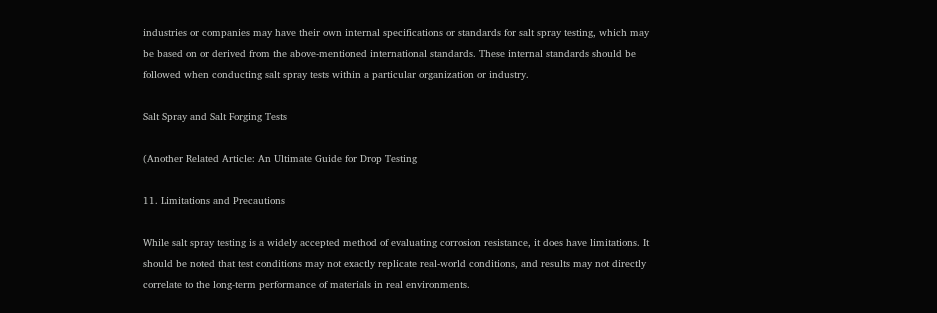industries or companies may have their own internal specifications or standards for salt spray testing, which may be based on or derived from the above-mentioned international standards. These internal standards should be followed when conducting salt spray tests within a particular organization or industry.

Salt Spray and Salt Forging Tests

(Another Related Article: An Ultimate Guide for Drop Testing

11. Limitations and Precautions

While salt spray testing is a widely accepted method of evaluating corrosion resistance, it does have limitations. It should be noted that test conditions may not exactly replicate real-world conditions, and results may not directly correlate to the long-term performance of materials in real environments.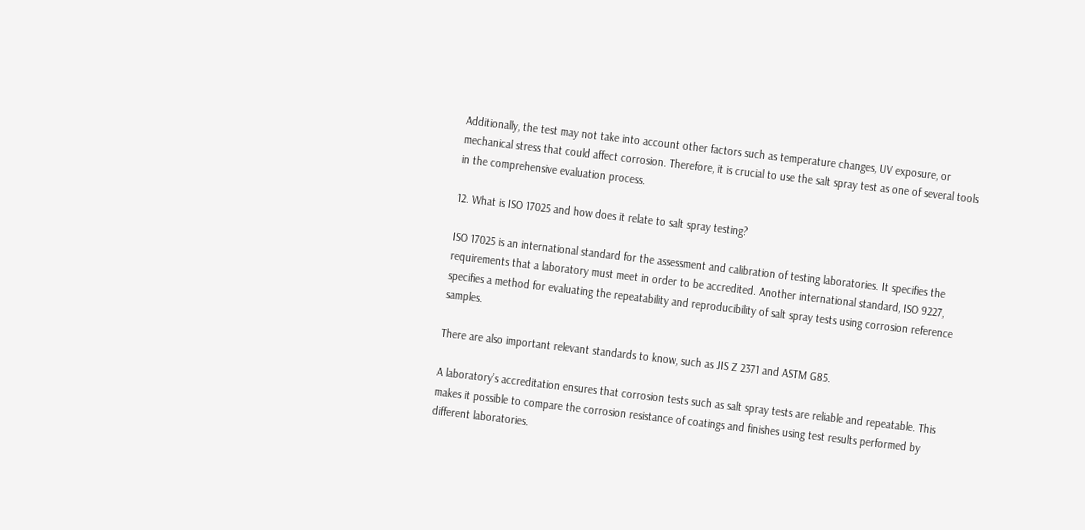Additionally, the test may not take into account other factors such as temperature changes, UV exposure, or mechanical stress that could affect corrosion. Therefore, it is crucial to use the salt spray test as one of several tools in the comprehensive evaluation process.

12. What is ISO 17025 and how does it relate to salt spray testing?

ISO 17025 is an international standard for the assessment and calibration of testing laboratories. It specifies the requirements that a laboratory must meet in order to be accredited. Another international standard, ISO 9227, specifies a method for evaluating the repeatability and reproducibility of salt spray tests using corrosion reference samples.

There are also important relevant standards to know, such as JIS Z 2371 and ASTM G85.

A laboratory’s accreditation ensures that corrosion tests such as salt spray tests are reliable and repeatable. This makes it possible to compare the corrosion resistance of coatings and finishes using test results performed by different laboratories.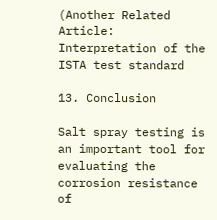(Another Related Article: Interpretation of the ISTA test standard

13. Conclusion

Salt spray testing is an important tool for evaluating the corrosion resistance of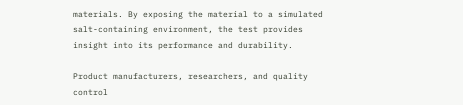materials. By exposing the material to a simulated salt-containing environment, the test provides insight into its performance and durability.

Product manufacturers, researchers, and quality control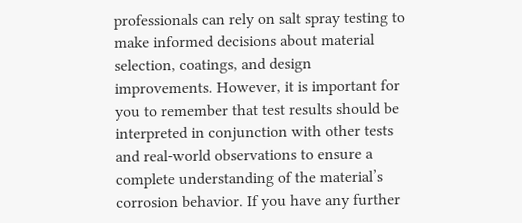professionals can rely on salt spray testing to make informed decisions about material selection, coatings, and design improvements. However, it is important for you to remember that test results should be interpreted in conjunction with other tests and real-world observations to ensure a complete understanding of the material’s corrosion behavior. If you have any further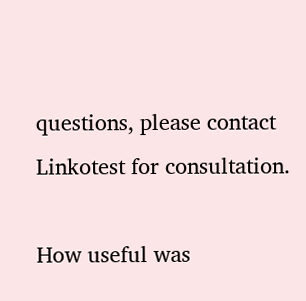questions, please contact Linkotest for consultation.

How useful was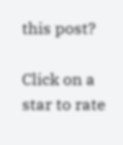this post?

Click on a star to rate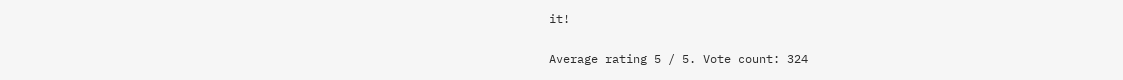it!

Average rating 5 / 5. Vote count: 324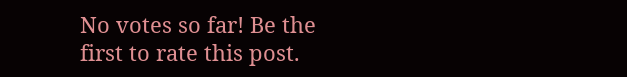No votes so far! Be the first to rate this post.